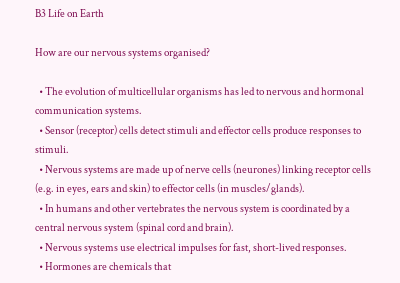B3 Life on Earth

How are our nervous systems organised?

  • The evolution of multicellular organisms has led to nervous and hormonal communication systems.
  • Sensor (receptor) cells detect stimuli and effector cells produce responses to stimuli.
  • Nervous systems are made up of nerve cells (neurones) linking receptor cells (e.g. in eyes, ears and skin) to effector cells (in muscles/glands).
  • In humans and other vertebrates the nervous system is coordinated by a central nervous system (spinal cord and brain).
  • Nervous systems use electrical impulses for fast, short-lived responses.
  • Hormones are chemicals that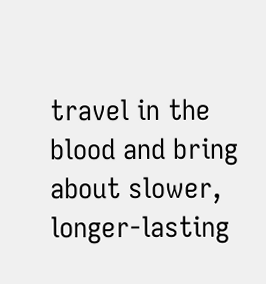travel in the blood and bring about slower, longer-lasting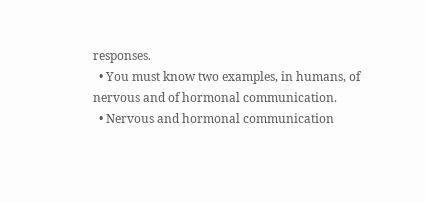responses.
  • You must know two examples, in humans, of nervous and of hormonal communication.
  • Nervous and hormonal communication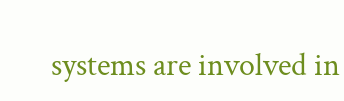systems are involved in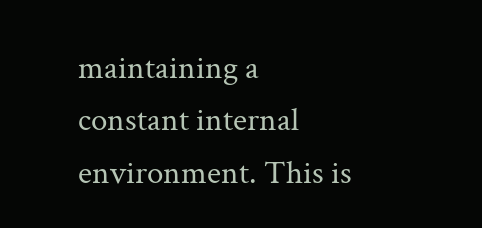maintaining a constant internal environment. This is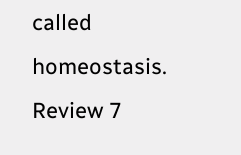called homeostasis.
Review 7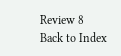Review 8
Back to Index